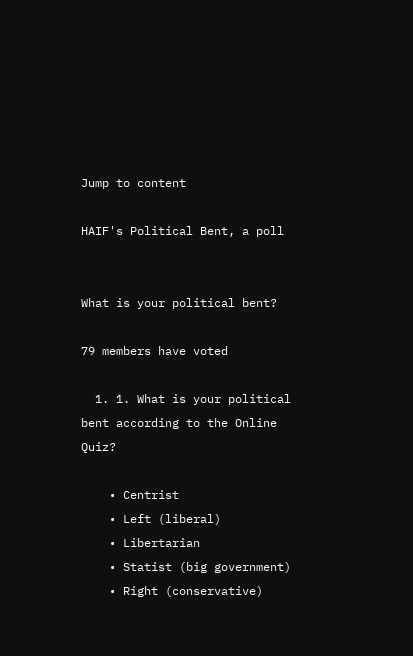Jump to content

HAIF's Political Bent, a poll


What is your political bent?

79 members have voted

  1. 1. What is your political bent according to the Online Quiz?

    • Centrist
    • Left (liberal)
    • Libertarian
    • Statist (big government)
    • Right (conservative)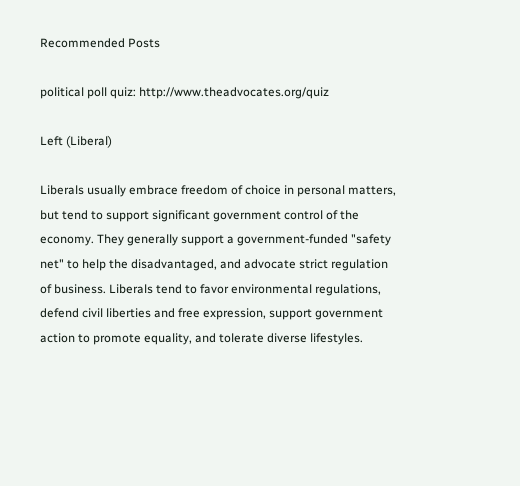Recommended Posts

political poll quiz: http://www.theadvocates.org/quiz

Left (Liberal)

Liberals usually embrace freedom of choice in personal matters, but tend to support significant government control of the economy. They generally support a government-funded "safety net" to help the disadvantaged, and advocate strict regulation of business. Liberals tend to favor environmental regulations, defend civil liberties and free expression, support government action to promote equality, and tolerate diverse lifestyles.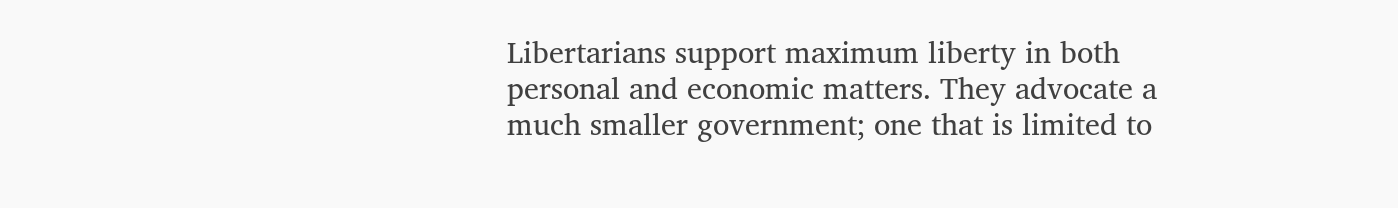Libertarians support maximum liberty in both personal and economic matters. They advocate a much smaller government; one that is limited to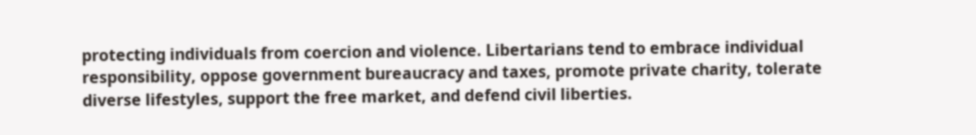protecting individuals from coercion and violence. Libertarians tend to embrace individual responsibility, oppose government bureaucracy and taxes, promote private charity, tolerate diverse lifestyles, support the free market, and defend civil liberties.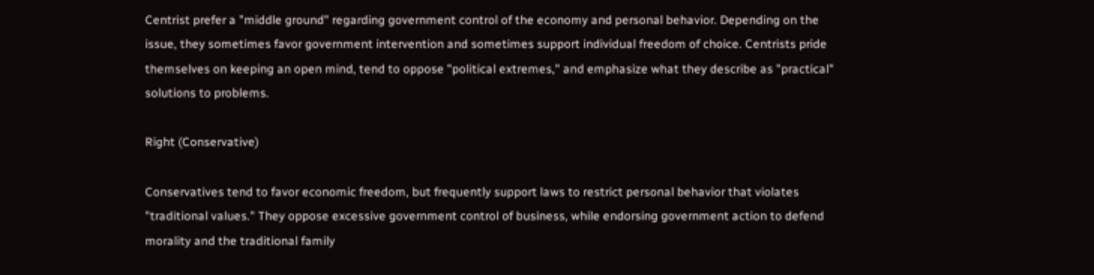Centrist prefer a "middle ground" regarding government control of the economy and personal behavior. Depending on the issue, they sometimes favor government intervention and sometimes support individual freedom of choice. Centrists pride themselves on keeping an open mind, tend to oppose "political extremes," and emphasize what they describe as "practical" solutions to problems.

Right (Conservative)

Conservatives tend to favor economic freedom, but frequently support laws to restrict personal behavior that violates "traditional values." They oppose excessive government control of business, while endorsing government action to defend morality and the traditional family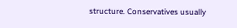structure. Conservatives usually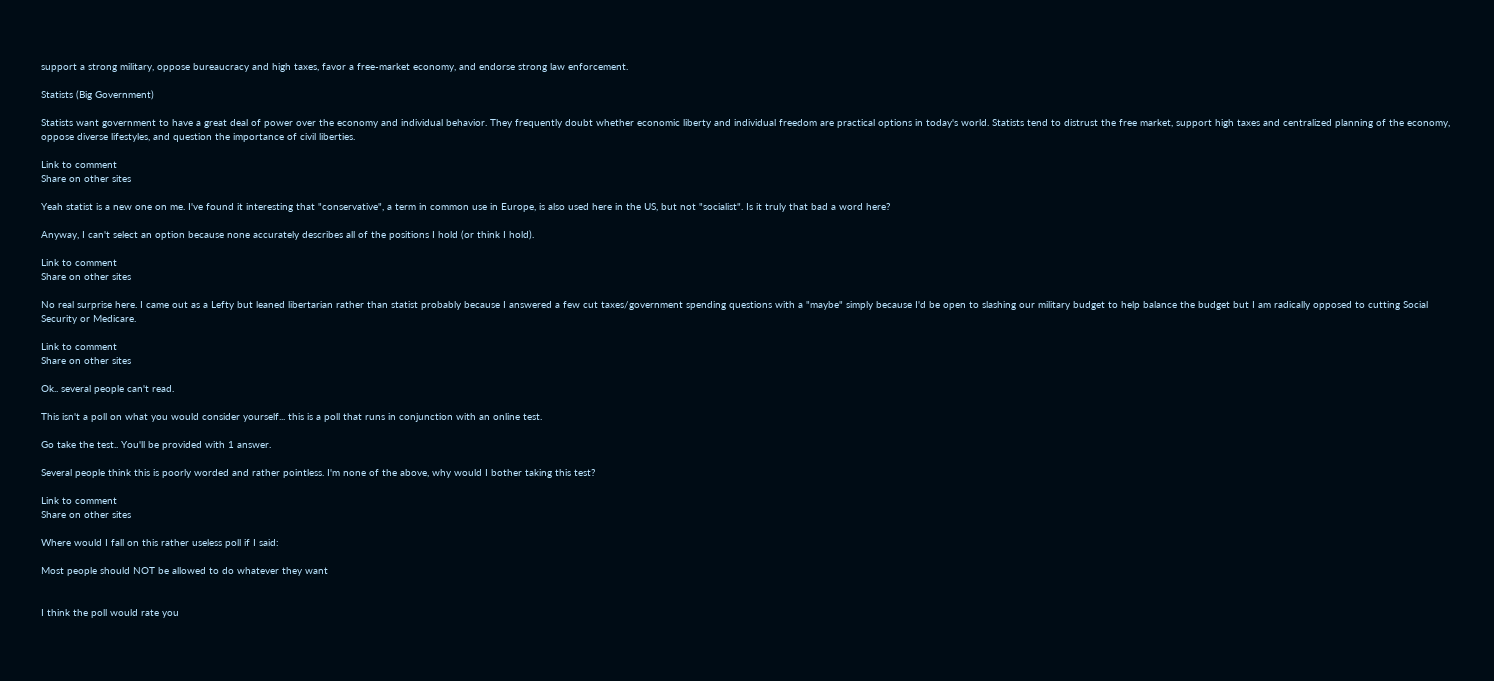support a strong military, oppose bureaucracy and high taxes, favor a free-market economy, and endorse strong law enforcement.

Statists (Big Government)

Statists want government to have a great deal of power over the economy and individual behavior. They frequently doubt whether economic liberty and individual freedom are practical options in today's world. Statists tend to distrust the free market, support high taxes and centralized planning of the economy, oppose diverse lifestyles, and question the importance of civil liberties.

Link to comment
Share on other sites

Yeah statist is a new one on me. I've found it interesting that "conservative", a term in common use in Europe, is also used here in the US, but not "socialist". Is it truly that bad a word here?

Anyway, I can't select an option because none accurately describes all of the positions I hold (or think I hold).

Link to comment
Share on other sites

No real surprise here. I came out as a Lefty but leaned libertarian rather than statist probably because I answered a few cut taxes/government spending questions with a "maybe" simply because I'd be open to slashing our military budget to help balance the budget but I am radically opposed to cutting Social Security or Medicare.

Link to comment
Share on other sites

Ok.. several people can't read.

This isn't a poll on what you would consider yourself... this is a poll that runs in conjunction with an online test.

Go take the test.. You'll be provided with 1 answer.

Several people think this is poorly worded and rather pointless. I'm none of the above, why would I bother taking this test?

Link to comment
Share on other sites

Where would I fall on this rather useless poll if I said:

Most people should NOT be allowed to do whatever they want


I think the poll would rate you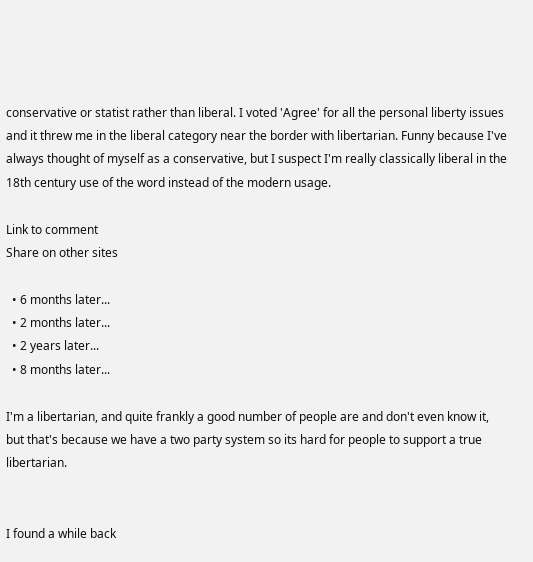conservative or statist rather than liberal. I voted 'Agree' for all the personal liberty issues and it threw me in the liberal category near the border with libertarian. Funny because I've always thought of myself as a conservative, but I suspect I'm really classically liberal in the 18th century use of the word instead of the modern usage.

Link to comment
Share on other sites

  • 6 months later...
  • 2 months later...
  • 2 years later...
  • 8 months later...

I'm a libertarian, and quite frankly a good number of people are and don't even know it, but that's because we have a two party system so its hard for people to support a true libertarian.


I found a while back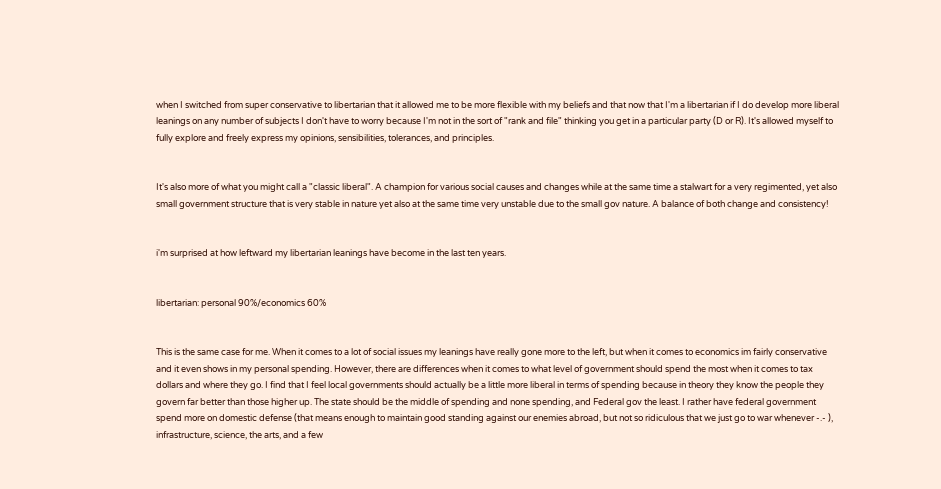when I switched from super conservative to libertarian that it allowed me to be more flexible with my beliefs and that now that I'm a libertarian if I do develop more liberal leanings on any number of subjects I don't have to worry because I'm not in the sort of "rank and file" thinking you get in a particular party (D or R). It's allowed myself to fully explore and freely express my opinions, sensibilities, tolerances, and principles.


It's also more of what you might call a "classic liberal". A champion for various social causes and changes while at the same time a stalwart for a very regimented, yet also small government structure that is very stable in nature yet also at the same time very unstable due to the small gov nature. A balance of both change and consistency!


i'm surprised at how leftward my libertarian leanings have become in the last ten years.


libertarian: personal 90%/economics 60%


This is the same case for me. When it comes to a lot of social issues my leanings have really gone more to the left, but when it comes to economics im fairly conservative and it even shows in my personal spending. However, there are differences when it comes to what level of government should spend the most when it comes to tax dollars and where they go. I find that I feel local governments should actually be a little more liberal in terms of spending because in theory they know the people they govern far better than those higher up. The state should be the middle of spending and none spending, and Federal gov the least. I rather have federal government spend more on domestic defense (that means enough to maintain good standing against our enemies abroad, but not so ridiculous that we just go to war whenever -.- ), infrastructure, science, the arts, and a few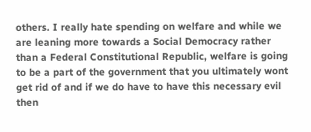others. I really hate spending on welfare and while we are leaning more towards a Social Democracy rather than a Federal Constitutional Republic, welfare is going to be a part of the government that you ultimately wont get rid of and if we do have to have this necessary evil then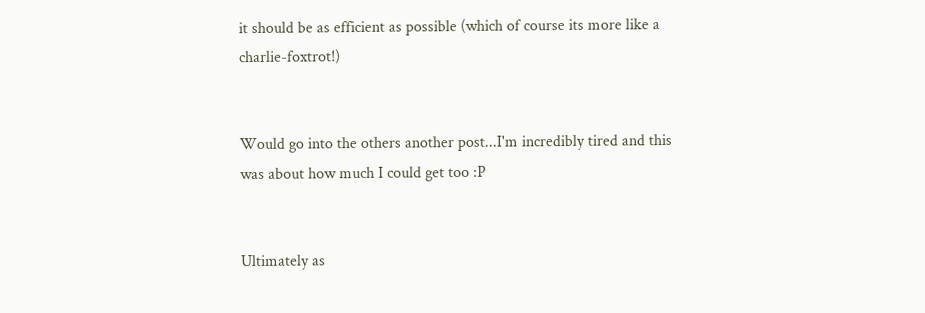it should be as efficient as possible (which of course its more like a charlie-foxtrot!)


Would go into the others another post...I'm incredibly tired and this was about how much I could get too :P


Ultimately as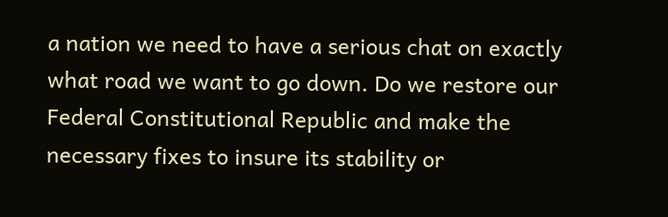a nation we need to have a serious chat on exactly what road we want to go down. Do we restore our Federal Constitutional Republic and make the necessary fixes to insure its stability or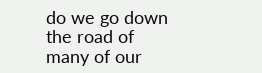do we go down the road of many of our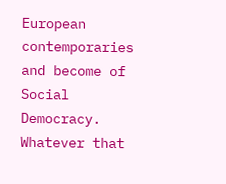European contemporaries and become of Social Democracy. Whatever that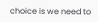choice is we need to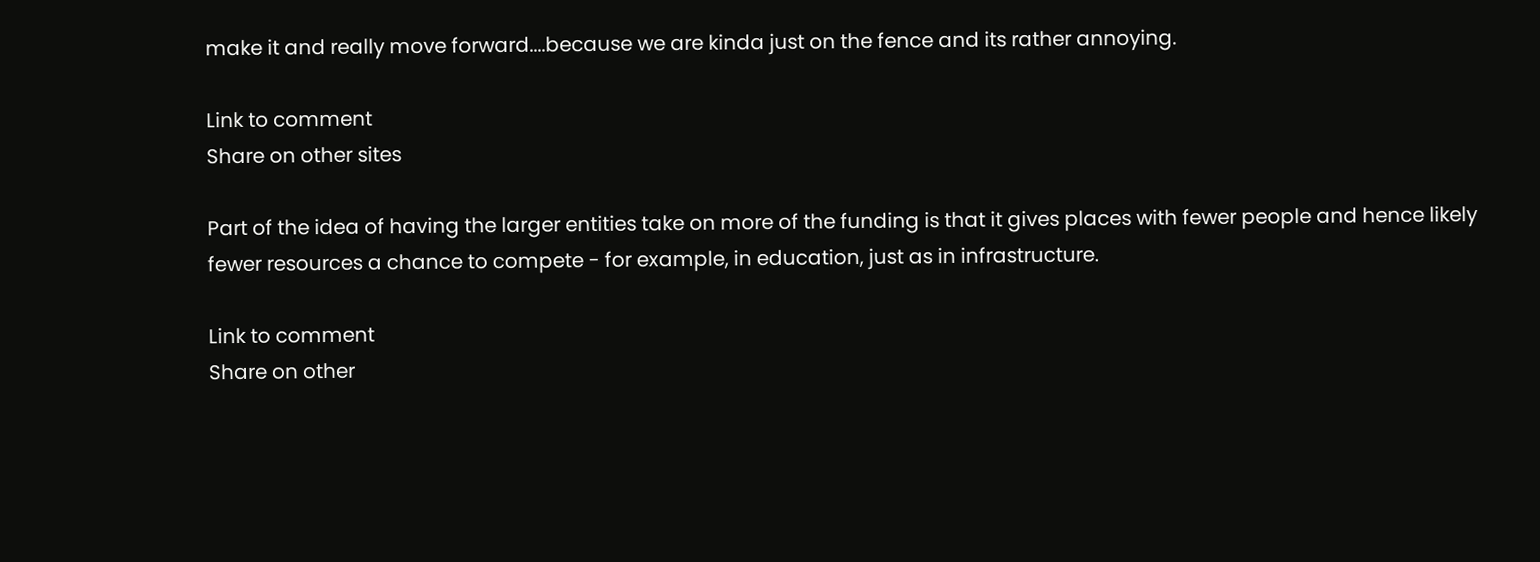make it and really move forward....because we are kinda just on the fence and its rather annoying.

Link to comment
Share on other sites

Part of the idea of having the larger entities take on more of the funding is that it gives places with fewer people and hence likely fewer resources a chance to compete - for example, in education, just as in infrastructure.

Link to comment
Share on other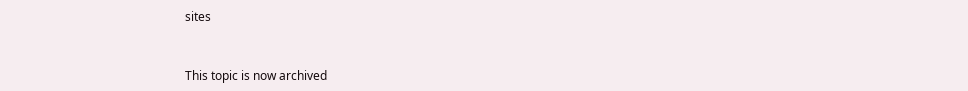sites


This topic is now archived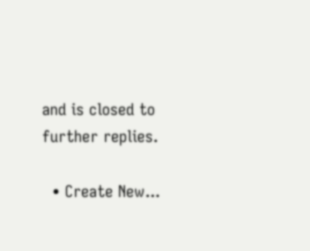and is closed to further replies.

  • Create New...